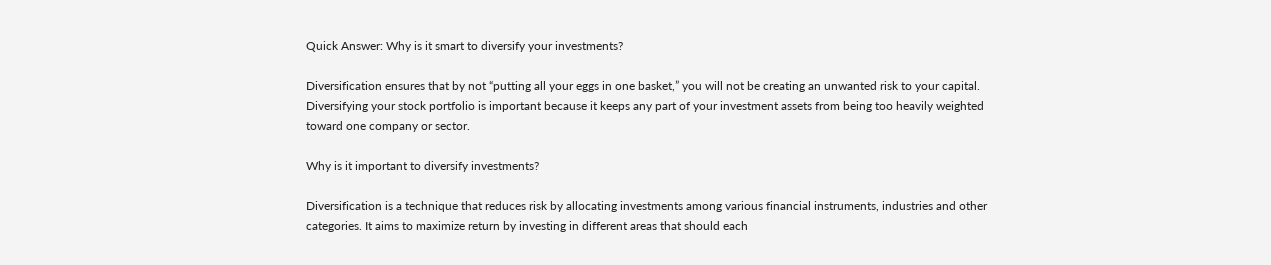Quick Answer: Why is it smart to diversify your investments?

Diversification ensures that by not “putting all your eggs in one basket,” you will not be creating an unwanted risk to your capital. Diversifying your stock portfolio is important because it keeps any part of your investment assets from being too heavily weighted toward one company or sector.

Why is it important to diversify investments?

Diversification is a technique that reduces risk by allocating investments among various financial instruments, industries and other categories. It aims to maximize return by investing in different areas that should each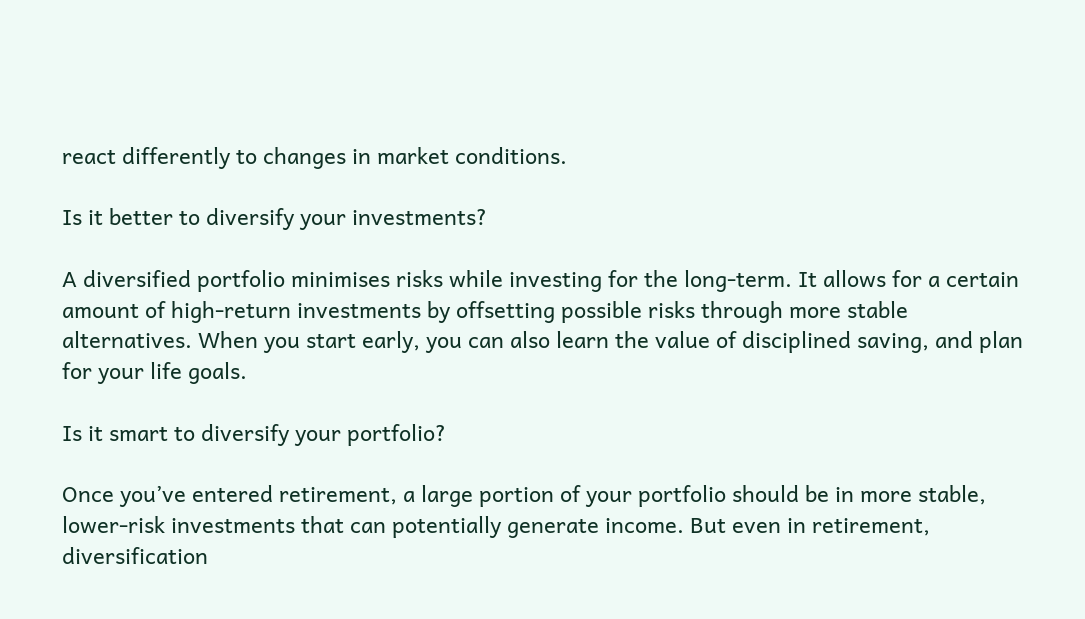react differently to changes in market conditions.

Is it better to diversify your investments?

A diversified portfolio minimises risks while investing for the long-term. It allows for a certain amount of high-return investments by offsetting possible risks through more stable alternatives. When you start early, you can also learn the value of disciplined saving, and plan for your life goals.

Is it smart to diversify your portfolio?

Once you’ve entered retirement, a large portion of your portfolio should be in more stable, lower-risk investments that can potentially generate income. But even in retirement, diversification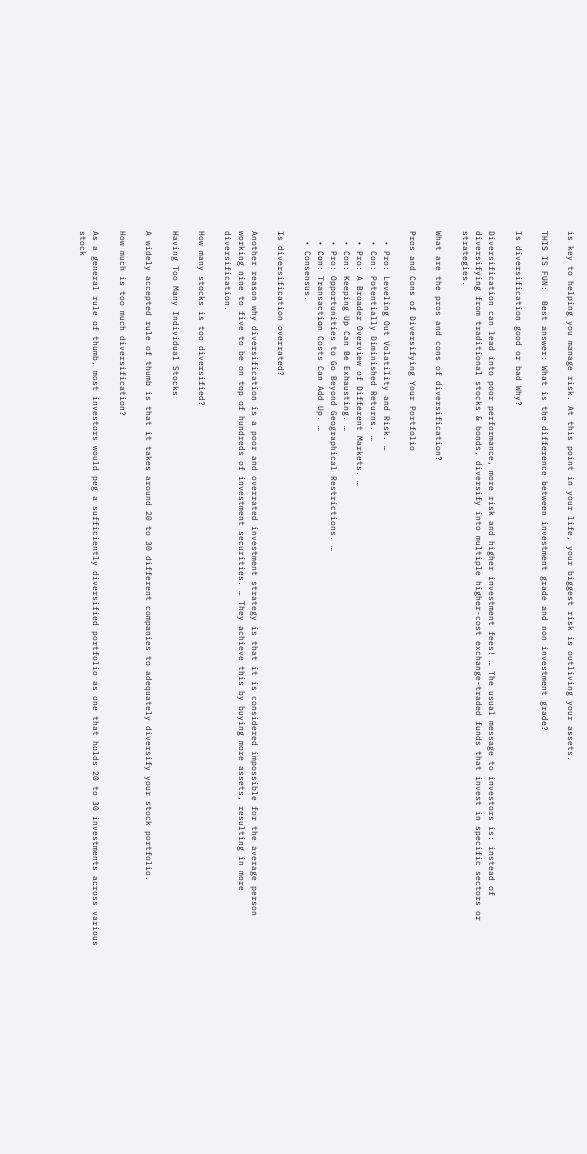is key to helping you manage risk. At this point in your life, your biggest risk is outliving your assets.

THIS IS FUN:  Best answer: What is the difference between investment grade and non investment grade?

Is diversification good or bad Why?

Diversification can lead into poor performance, more risk and higher investment fees! … The usual message to investors is: instead of diversifying from traditional stocks & bonds, diversify into multiple higher-cost exchange-traded funds that invest in specific sectors or strategies.

What are the pros and cons of diversification?

Pros and Cons of Diversifying Your Portfolio

  • Pro: Leveling Out Volatility and Risk. …
  • Con: Potentially Diminished Returns. …
  • Pro: A Broader Overview of Different Markets. …
  • Con: Keeping Up Can Be Exhausting. …
  • Pro: Opportunities to Go Beyond Geographical Restrictions. …
  • Con: Transaction Costs Can Add Up. …
  • Consensus.

Is diversification overrated?

Another reason why diversification is a poor and overrated investment strategy is that it is considered impossible for the average person working nine to five to be on top of hundreds of investment securities. … They achieve this by buying more assets, resulting in more diversification.

How many stocks is too diversified?

Having Too Many Individual Stocks

A widely accepted rule of thumb is that it takes around 20 to 30 different companies to adequately diversify your stock portfolio.

How much is too much diversification?

As a general rule of thumb, most investors would peg a sufficiently diversified portfolio as one that holds 20 to 30 investments across various stock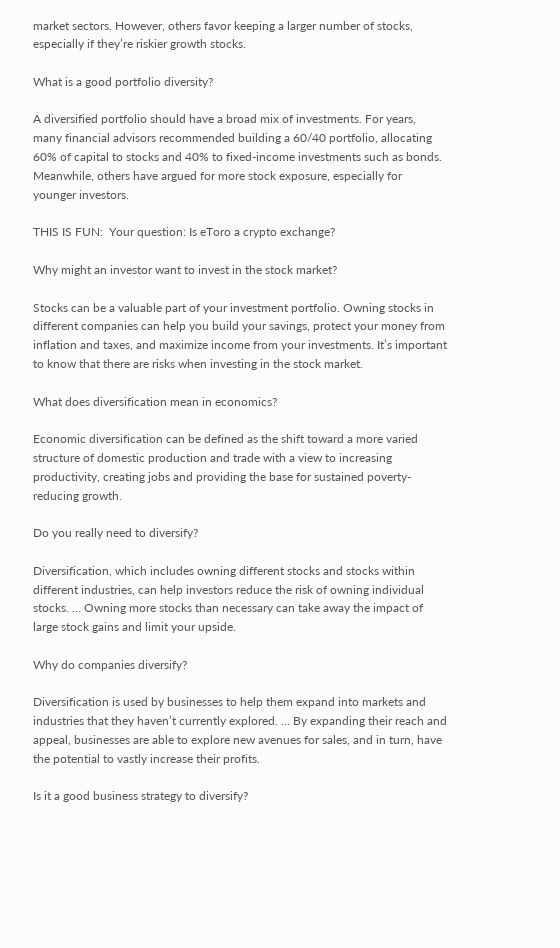market sectors. However, others favor keeping a larger number of stocks, especially if they’re riskier growth stocks.

What is a good portfolio diversity?

A diversified portfolio should have a broad mix of investments. For years, many financial advisors recommended building a 60/40 portfolio, allocating 60% of capital to stocks and 40% to fixed-income investments such as bonds. Meanwhile, others have argued for more stock exposure, especially for younger investors.

THIS IS FUN:  Your question: Is eToro a crypto exchange?

Why might an investor want to invest in the stock market?

Stocks can be a valuable part of your investment portfolio. Owning stocks in different companies can help you build your savings, protect your money from inflation and taxes, and maximize income from your investments. It’s important to know that there are risks when investing in the stock market.

What does diversification mean in economics?

Economic diversification can be defined as the shift toward a more varied structure of domestic production and trade with a view to increasing productivity, creating jobs and providing the base for sustained poverty-reducing growth.

Do you really need to diversify?

Diversification, which includes owning different stocks and stocks within different industries, can help investors reduce the risk of owning individual stocks. … Owning more stocks than necessary can take away the impact of large stock gains and limit your upside.

Why do companies diversify?

Diversification is used by businesses to help them expand into markets and industries that they haven’t currently explored. … By expanding their reach and appeal, businesses are able to explore new avenues for sales, and in turn, have the potential to vastly increase their profits.

Is it a good business strategy to diversify?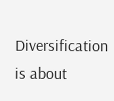Diversification is about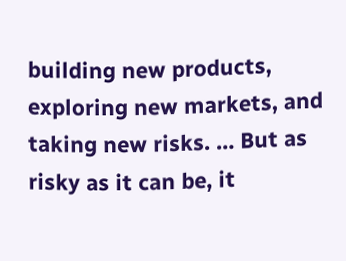building new products, exploring new markets, and taking new risks. … But as risky as it can be, it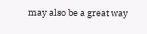may also be a great way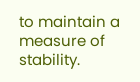to maintain a measure of stability.